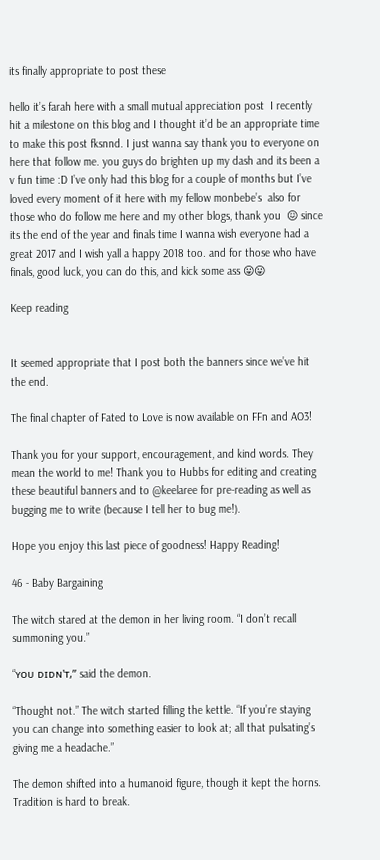its finally appropriate to post these

hello it’s farah here with a small mutual appreciation post  I recently hit a milestone on this blog and I thought it’d be an appropriate time to make this post fksnnd. I just wanna say thank you to everyone on here that follow me. you guys do brighten up my dash and its been a v fun time :D I’ve only had this blog for a couple of months but I’ve loved every moment of it here with my fellow monbebe’s  also for those who do follow me here and my other blogs, thank you  😖 since its the end of the year and finals time I wanna wish everyone had a great 2017 and I wish yall a happy 2018 too. and for those who have finals, good luck, you can do this, and kick some ass 😛😛

Keep reading


It seemed appropriate that I post both the banners since we’ve hit the end.

The final chapter of Fated to Love is now available on FFn and AO3!

Thank you for your support, encouragement, and kind words. They mean the world to me! Thank you to Hubbs for editing and creating these beautiful banners and to @keelaree for pre-reading as well as bugging me to write (because I tell her to bug me!).

Hope you enjoy this last piece of goodness! Happy Reading!

46 - Baby Bargaining

The witch stared at the demon in her living room. “I don’t recall summoning you.”

“ʏᴏᴜ ᴅɪᴅɴ'ᴛ,” said the demon.

“Thought not.” The witch started filling the kettle. “If you’re staying you can change into something easier to look at; all that pulsating’s giving me a headache.”

The demon shifted into a humanoid figure, though it kept the horns. Tradition is hard to break.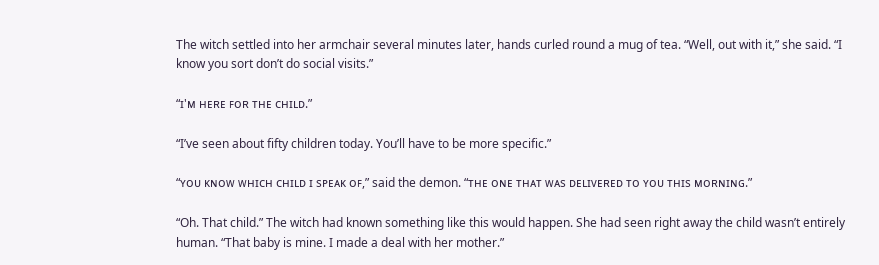The witch settled into her armchair several minutes later, hands curled round a mug of tea. “Well, out with it,” she said. “I know you sort don’t do social visits.”

“ɪ'ᴍ ʜᴇʀᴇ ꜰᴏʀ ᴛʜᴇ ᴄʜɪʟᴅ.”

“I’ve seen about fifty children today. You’ll have to be more specific.”

“ʏᴏᴜ ᴋɴᴏᴡ ᴡʜɪᴄʜ ᴄʜɪʟᴅ ɪ sᴘᴇᴀᴋ ᴏꜰ,” said the demon. “ᴛʜᴇ ᴏɴᴇ ᴛʜᴀᴛ ᴡᴀs ᴅᴇʟɪᴠᴇʀᴇᴅ ᴛᴏ ʏᴏᴜ ᴛʜɪs ᴍᴏʀɴɪɴɢ.”

“Oh. That child.” The witch had known something like this would happen. She had seen right away the child wasn’t entirely human. “That baby is mine. I made a deal with her mother.”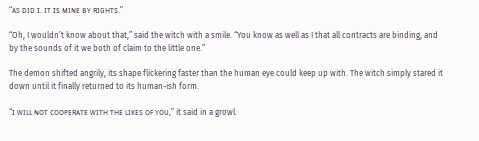“ᴀs ᴅɪᴅ ɪ. ɪᴛ ɪs ᴍɪɴᴇ ʙʏ ʀɪɢʜᴛs.”

“Oh, I wouldn’t know about that,” said the witch with a smile. “You know as well as I that all contracts are binding, and by the sounds of it we both of claim to the little one.”

The demon shifted angrily, its shape flickering faster than the human eye could keep up with. The witch simply stared it down until it finally returned to its human-ish form.

“ɪ ᴡɪʟʟ ɴᴏᴛ ᴄᴏᴏᴘᴇʀᴀᴛᴇ ᴡɪᴛʜ ᴛʜᴇ ʟɪᴋᴇs ᴏꜰ ʏᴏᴜ,” it said in a growl.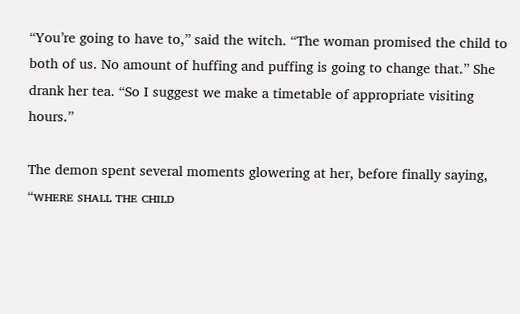“You’re going to have to,” said the witch. “The woman promised the child to both of us. No amount of huffing and puffing is going to change that.” She drank her tea. “So I suggest we make a timetable of appropriate visiting hours.”

The demon spent several moments glowering at her, before finally saying, “ᴡʜᴇʀᴇ sʜᴀʟʟ ᴛʜᴇ ᴄʜɪʟᴅ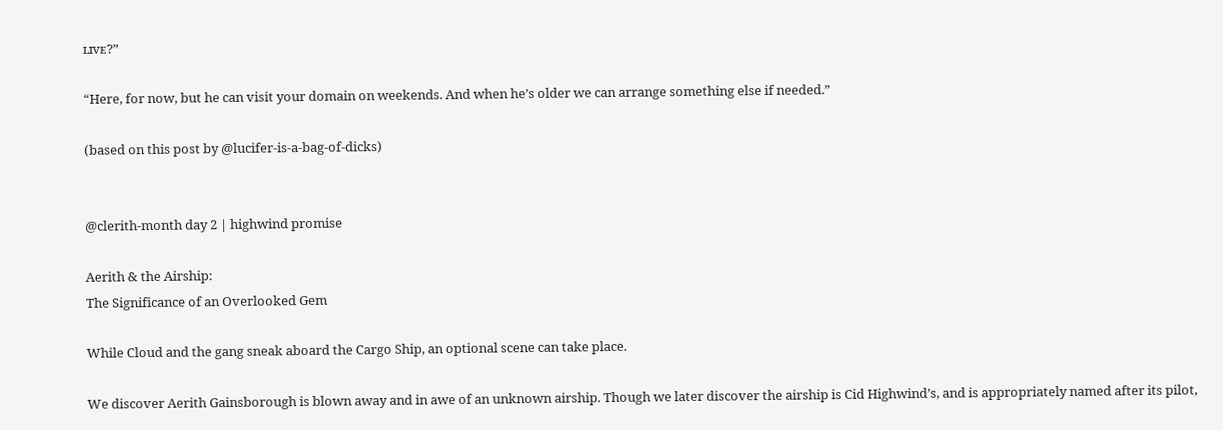ʟɪᴠᴇ?”

“Here, for now, but he can visit your domain on weekends. And when he’s older we can arrange something else if needed.”

(based on this post by @lucifer-is-a-bag-of-dicks)


@clerith-month day 2 | highwind promise

Aerith & the Airship:
The Significance of an Overlooked Gem

While Cloud and the gang sneak aboard the Cargo Ship, an optional scene can take place.

We discover Aerith Gainsborough is blown away and in awe of an unknown airship. Though we later discover the airship is Cid Highwind’s, and is appropriately named after its pilot,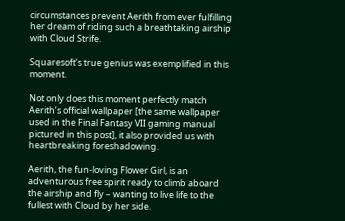circumstances prevent Aerith from ever fulfilling her dream of riding such a breathtaking airship with Cloud Strife.

Squaresoft’s true genius was exemplified in this moment.

Not only does this moment perfectly match Aerith’s official wallpaper [the same wallpaper used in the Final Fantasy VII gaming manual pictured in this post], it also provided us with heartbreaking foreshadowing.

Aerith, the fun-loving Flower Girl, is an adventurous free spirit ready to climb aboard the airship and fly – wanting to live life to the fullest with Cloud by her side.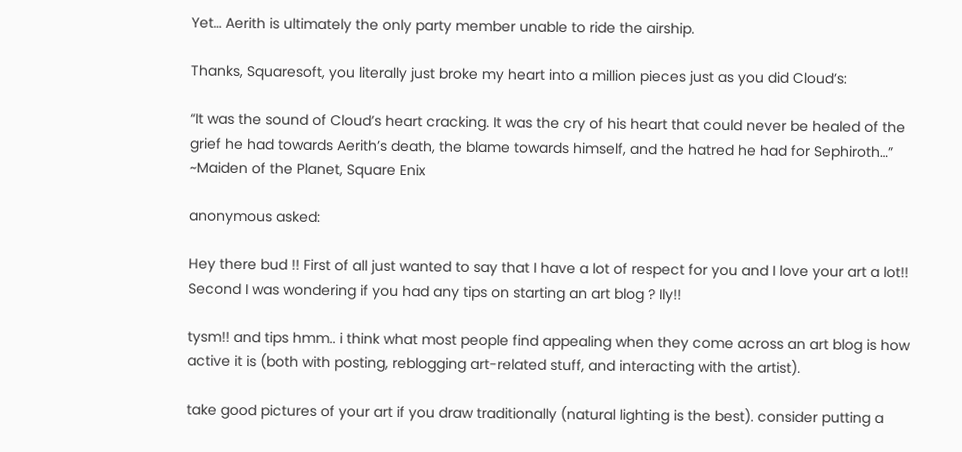Yet… Aerith is ultimately the only party member unable to ride the airship.

Thanks, Squaresoft, you literally just broke my heart into a million pieces just as you did Cloud’s:

“It was the sound of Cloud’s heart cracking. It was the cry of his heart that could never be healed of the grief he had towards Aerith’s death, the blame towards himself, and the hatred he had for Sephiroth…”
~Maiden of the Planet, Square Enix

anonymous asked:

Hey there bud !! First of all just wanted to say that I have a lot of respect for you and I love your art a lot!! Second I was wondering if you had any tips on starting an art blog ? Ily!!

tysm!! and tips hmm.. i think what most people find appealing when they come across an art blog is how active it is (both with posting, reblogging art-related stuff, and interacting with the artist).

take good pictures of your art if you draw traditionally (natural lighting is the best). consider putting a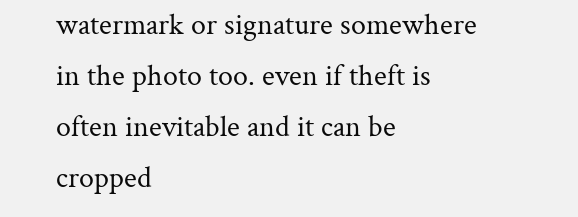watermark or signature somewhere in the photo too. even if theft is often inevitable and it can be cropped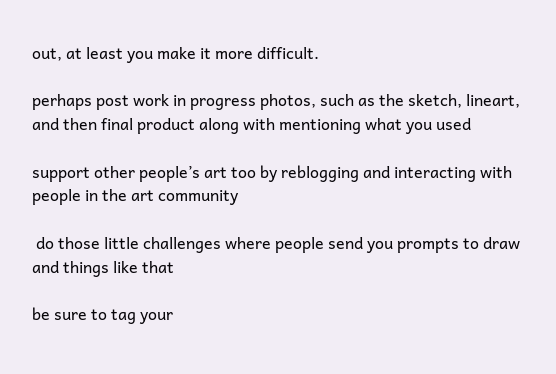out, at least you make it more difficult.

perhaps post work in progress photos, such as the sketch, lineart, and then final product along with mentioning what you used

support other people’s art too by reblogging and interacting with people in the art community

 do those little challenges where people send you prompts to draw and things like that

be sure to tag your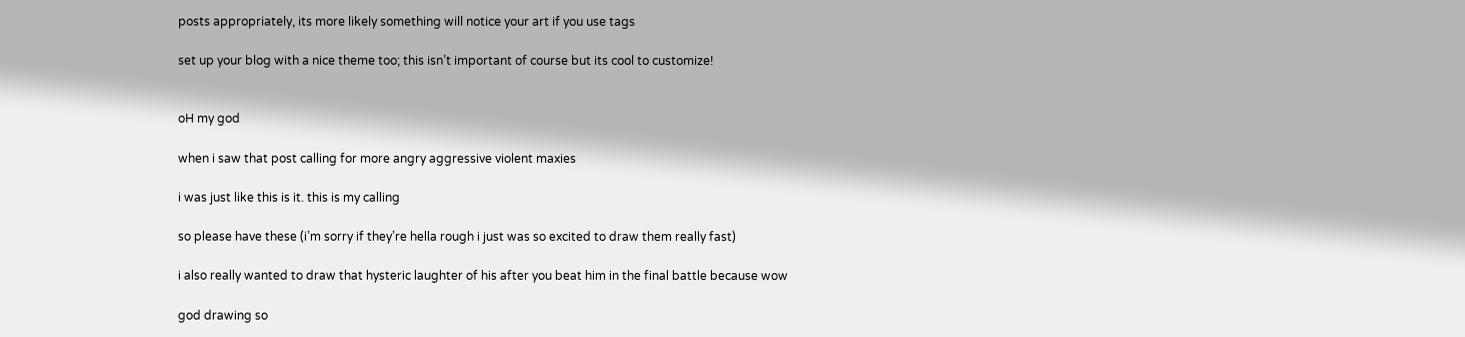posts appropriately, its more likely something will notice your art if you use tags

set up your blog with a nice theme too; this isn’t important of course but its cool to customize!


oH my god

when i saw that post calling for more angry aggressive violent maxies

i was just like this is it. this is my calling

so please have these (i’m sorry if they’re hella rough i just was so excited to draw them really fast)

i also really wanted to draw that hysteric laughter of his after you beat him in the final battle because wow

god drawing so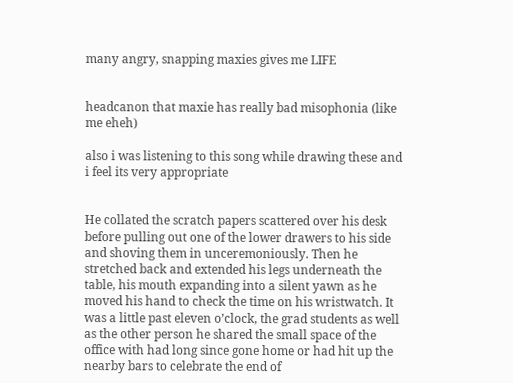many angry, snapping maxies gives me LIFE


headcanon that maxie has really bad misophonia (like me eheh)

also i was listening to this song while drawing these and i feel its very appropriate


He collated the scratch papers scattered over his desk before pulling out one of the lower drawers to his side and shoving them in unceremoniously. Then he stretched back and extended his legs underneath the table, his mouth expanding into a silent yawn as he moved his hand to check the time on his wristwatch. It was a little past eleven o’clock, the grad students as well as the other person he shared the small space of the office with had long since gone home or had hit up the nearby bars to celebrate the end of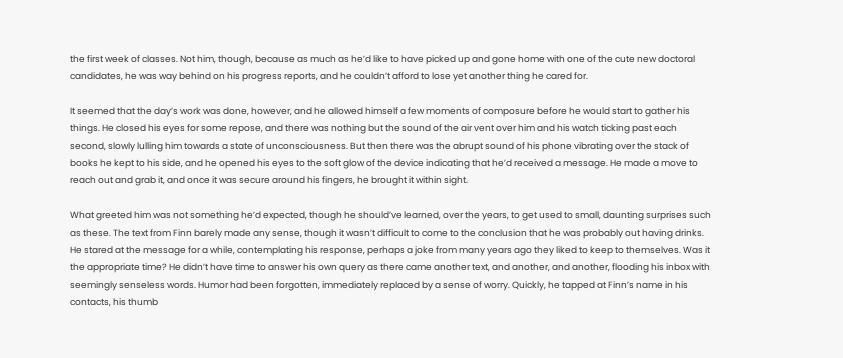the first week of classes. Not him, though, because as much as he’d like to have picked up and gone home with one of the cute new doctoral candidates, he was way behind on his progress reports, and he couldn’t afford to lose yet another thing he cared for.

It seemed that the day’s work was done, however, and he allowed himself a few moments of composure before he would start to gather his things. He closed his eyes for some repose, and there was nothing but the sound of the air vent over him and his watch ticking past each second, slowly lulling him towards a state of unconsciousness. But then there was the abrupt sound of his phone vibrating over the stack of books he kept to his side, and he opened his eyes to the soft glow of the device indicating that he’d received a message. He made a move to reach out and grab it, and once it was secure around his fingers, he brought it within sight.

What greeted him was not something he’d expected, though he should’ve learned, over the years, to get used to small, daunting surprises such as these. The text from Finn barely made any sense, though it wasn’t difficult to come to the conclusion that he was probably out having drinks. He stared at the message for a while, contemplating his response, perhaps a joke from many years ago they liked to keep to themselves. Was it the appropriate time? He didn’t have time to answer his own query as there came another text, and another, and another, flooding his inbox with seemingly senseless words. Humor had been forgotten, immediately replaced by a sense of worry. Quickly, he tapped at Finn’s name in his contacts, his thumb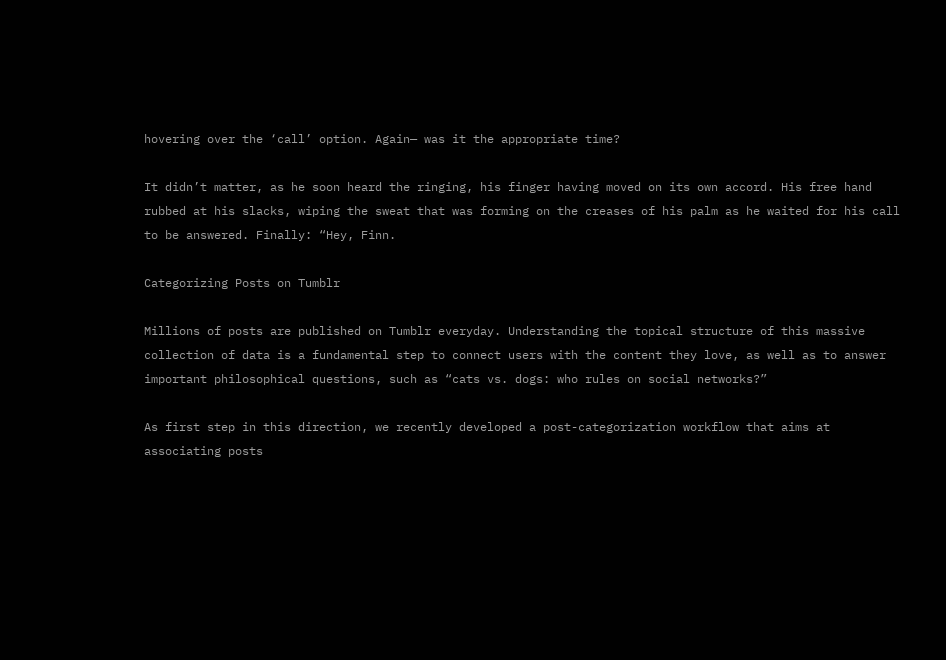hovering over the ‘call’ option. Again— was it the appropriate time?

It didn’t matter, as he soon heard the ringing, his finger having moved on its own accord. His free hand rubbed at his slacks, wiping the sweat that was forming on the creases of his palm as he waited for his call to be answered. Finally: “Hey, Finn.

Categorizing Posts on Tumblr

Millions of posts are published on Tumblr everyday. Understanding the topical structure of this massive collection of data is a fundamental step to connect users with the content they love, as well as to answer important philosophical questions, such as “cats vs. dogs: who rules on social networks?”

As first step in this direction, we recently developed a post-categorization workflow that aims at associating posts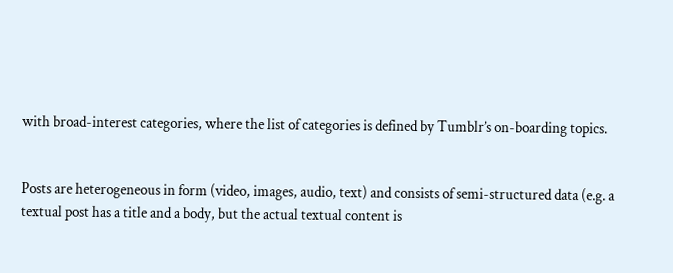with broad-interest categories, where the list of categories is defined by Tumblr’s on-boarding topics.


Posts are heterogeneous in form (video, images, audio, text) and consists of semi-structured data (e.g. a textual post has a title and a body, but the actual textual content is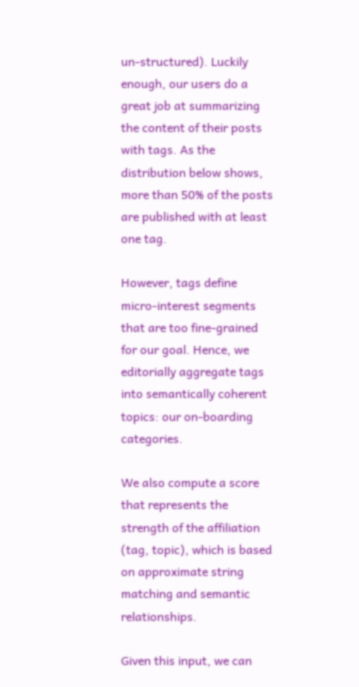un-structured). Luckily enough, our users do a great job at summarizing the content of their posts with tags. As the distribution below shows, more than 50% of the posts are published with at least one tag.

However, tags define micro-interest segments that are too fine-grained for our goal. Hence, we editorially aggregate tags into semantically coherent topics: our on-boarding categories.

We also compute a score that represents the strength of the affiliation (tag, topic), which is based on approximate string matching and semantic relationships.

Given this input, we can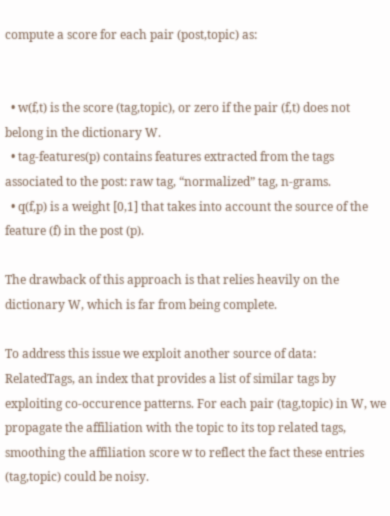compute a score for each pair (post,topic) as:


  • w(f,t) is the score (tag,topic), or zero if the pair (f,t) does not belong in the dictionary W.
  • tag-features(p) contains features extracted from the tags associated to the post: raw tag, “normalized” tag, n-grams.
  • q(f,p) is a weight [0,1] that takes into account the source of the feature (f) in the post (p).

The drawback of this approach is that relies heavily on the dictionary W, which is far from being complete.

To address this issue we exploit another source of data: RelatedTags, an index that provides a list of similar tags by exploiting co-occurence patterns. For each pair (tag,topic) in W, we propagate the affiliation with the topic to its top related tags, smoothing the affiliation score w to reflect the fact these entries (tag,topic) could be noisy.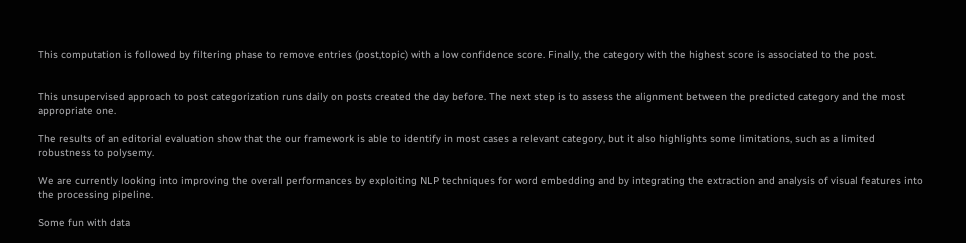This computation is followed by filtering phase to remove entries (post,topic) with a low confidence score. Finally, the category with the highest score is associated to the post.


This unsupervised approach to post categorization runs daily on posts created the day before. The next step is to assess the alignment between the predicted category and the most appropriate one.

The results of an editorial evaluation show that the our framework is able to identify in most cases a relevant category, but it also highlights some limitations, such as a limited robustness to polysemy.

We are currently looking into improving the overall performances by exploiting NLP techniques for word embedding and by integrating the extraction and analysis of visual features into the processing pipeline.

Some fun with data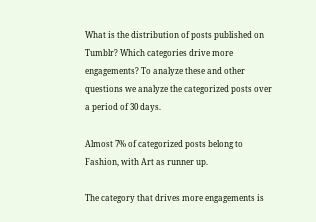What is the distribution of posts published on Tumblr? Which categories drive more engagements? To analyze these and other questions we analyze the categorized posts over a period of 30 days.

Almost 7% of categorized posts belong to Fashion, with Art as runner up.

The category that drives more engagements is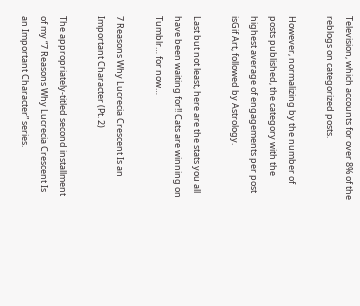Television, which accounts for over 8% of the reblogs on categorized posts.

However, normalizing by the number of posts published, the category with the highest average of engagements per post isGif Art, followed by Astrology.

Last but not least, here are the stats you all have been waiting for!! Cats are winning on Tumblr… for now…

7 Reasons Why Lucrecia Crescent Is an Important Character (Pt. 2)

The appropriately-titled second installment of my “7 Reasons Why Lucrecia Crescent Is an Important Character” series.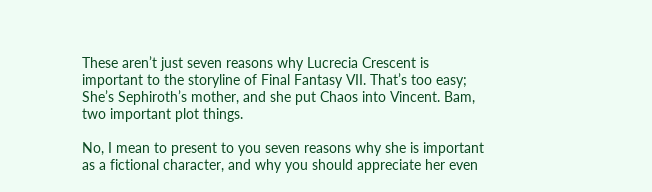These aren’t just seven reasons why Lucrecia Crescent is important to the storyline of Final Fantasy VII. That’s too easy; She’s Sephiroth’s mother, and she put Chaos into Vincent. Bam, two important plot things.

No, I mean to present to you seven reasons why she is important as a fictional character, and why you should appreciate her even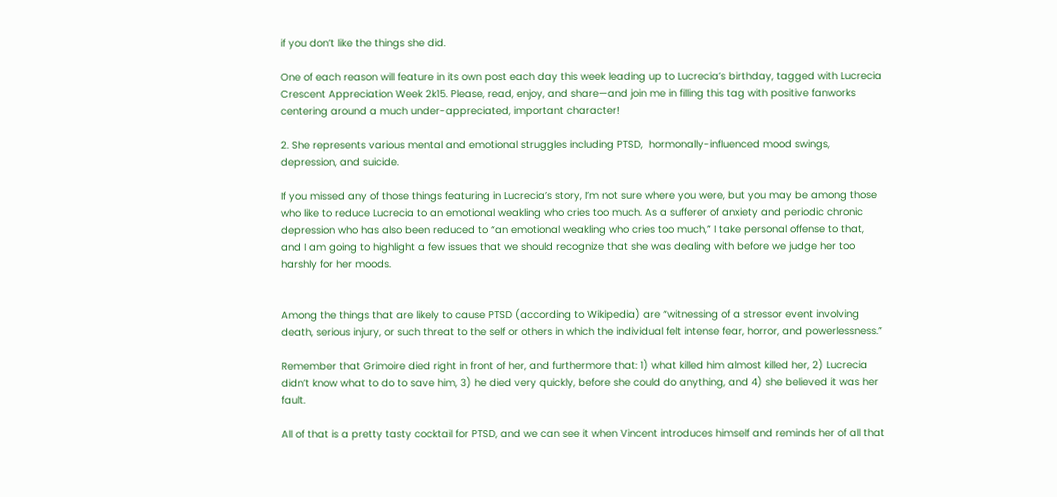if you don’t like the things she did.

One of each reason will feature in its own post each day this week leading up to Lucrecia’s birthday, tagged with Lucrecia Crescent Appreciation Week 2k15. Please, read, enjoy, and share—and join me in filling this tag with positive fanworks centering around a much under-appreciated, important character!

2. She represents various mental and emotional struggles including PTSD,  hormonally-influenced mood swings, depression, and suicide.

If you missed any of those things featuring in Lucrecia’s story, I’m not sure where you were, but you may be among those who like to reduce Lucrecia to an emotional weakling who cries too much. As a sufferer of anxiety and periodic chronic depression who has also been reduced to “an emotional weakling who cries too much,” I take personal offense to that, and I am going to highlight a few issues that we should recognize that she was dealing with before we judge her too harshly for her moods.


Among the things that are likely to cause PTSD (according to Wikipedia) are “witnessing of a stressor event involving death, serious injury, or such threat to the self or others in which the individual felt intense fear, horror, and powerlessness.”

Remember that Grimoire died right in front of her, and furthermore that: 1) what killed him almost killed her, 2) Lucrecia didn’t know what to do to save him, 3) he died very quickly, before she could do anything, and 4) she believed it was her fault.

All of that is a pretty tasty cocktail for PTSD, and we can see it when Vincent introduces himself and reminds her of all that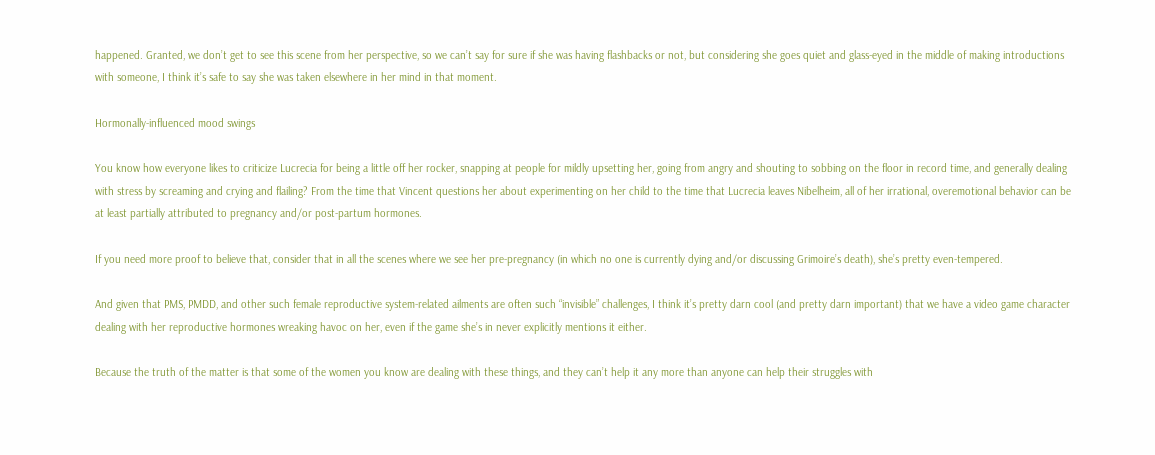happened. Granted, we don’t get to see this scene from her perspective, so we can’t say for sure if she was having flashbacks or not, but considering she goes quiet and glass-eyed in the middle of making introductions with someone, I think it’s safe to say she was taken elsewhere in her mind in that moment.

Hormonally-influenced mood swings

You know how everyone likes to criticize Lucrecia for being a little off her rocker, snapping at people for mildly upsetting her, going from angry and shouting to sobbing on the floor in record time, and generally dealing with stress by screaming and crying and flailing? From the time that Vincent questions her about experimenting on her child to the time that Lucrecia leaves Nibelheim, all of her irrational, overemotional behavior can be at least partially attributed to pregnancy and/or post-partum hormones.

If you need more proof to believe that, consider that in all the scenes where we see her pre-pregnancy (in which no one is currently dying and/or discussing Grimoire’s death), she’s pretty even-tempered.

And given that PMS, PMDD, and other such female reproductive system-related ailments are often such “invisible” challenges, I think it’s pretty darn cool (and pretty darn important) that we have a video game character dealing with her reproductive hormones wreaking havoc on her, even if the game she’s in never explicitly mentions it either.

Because the truth of the matter is that some of the women you know are dealing with these things, and they can’t help it any more than anyone can help their struggles with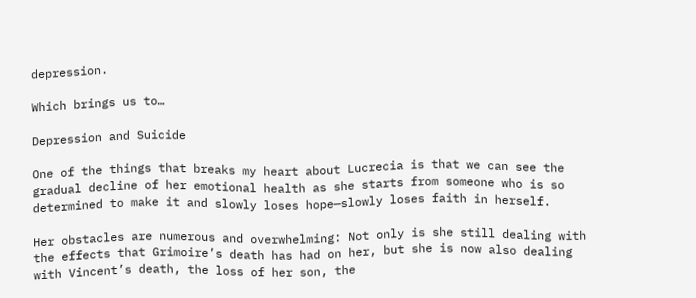depression.

Which brings us to…

Depression and Suicide

One of the things that breaks my heart about Lucrecia is that we can see the gradual decline of her emotional health as she starts from someone who is so determined to make it and slowly loses hope—slowly loses faith in herself.

Her obstacles are numerous and overwhelming: Not only is she still dealing with the effects that Grimoire’s death has had on her, but she is now also dealing with Vincent’s death, the loss of her son, the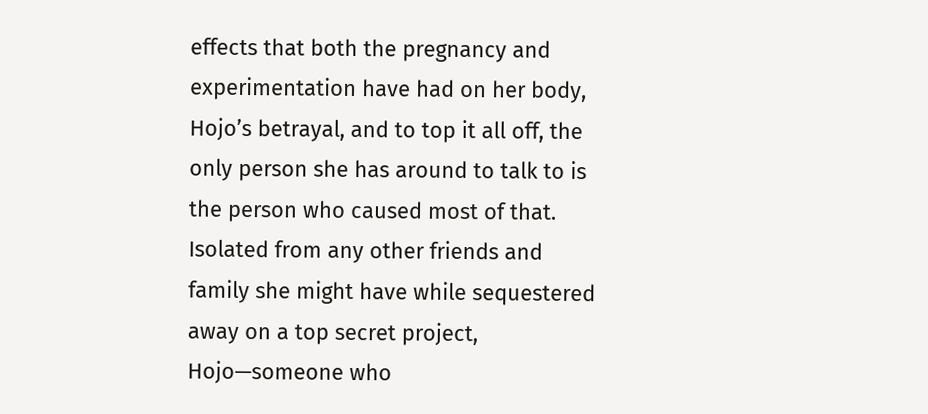effects that both the pregnancy and experimentation have had on her body, Hojo’s betrayal, and to top it all off, the only person she has around to talk to is the person who caused most of that. Isolated from any other friends and family she might have while sequestered away on a top secret project, Hojo—someone who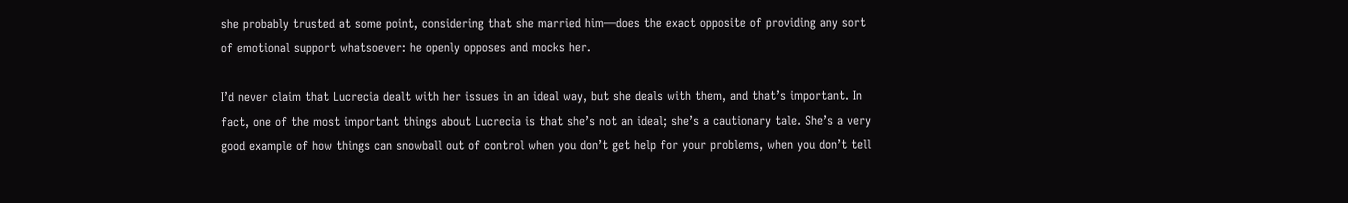she probably trusted at some point, considering that she married him—does the exact opposite of providing any sort of emotional support whatsoever: he openly opposes and mocks her.

I’d never claim that Lucrecia dealt with her issues in an ideal way, but she deals with them, and that’s important. In fact, one of the most important things about Lucrecia is that she’s not an ideal; she’s a cautionary tale. She’s a very good example of how things can snowball out of control when you don’t get help for your problems, when you don’t tell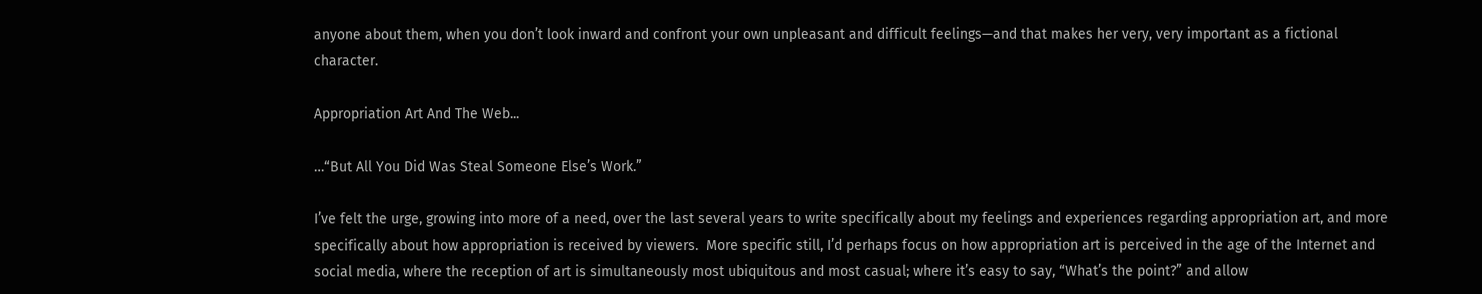anyone about them, when you don’t look inward and confront your own unpleasant and difficult feelings—and that makes her very, very important as a fictional character.

Appropriation Art And The Web...

…“But All You Did Was Steal Someone Else’s Work.”

I’ve felt the urge, growing into more of a need, over the last several years to write specifically about my feelings and experiences regarding appropriation art, and more specifically about how appropriation is received by viewers.  More specific still, I’d perhaps focus on how appropriation art is perceived in the age of the Internet and social media, where the reception of art is simultaneously most ubiquitous and most casual; where it’s easy to say, “What’s the point?” and allow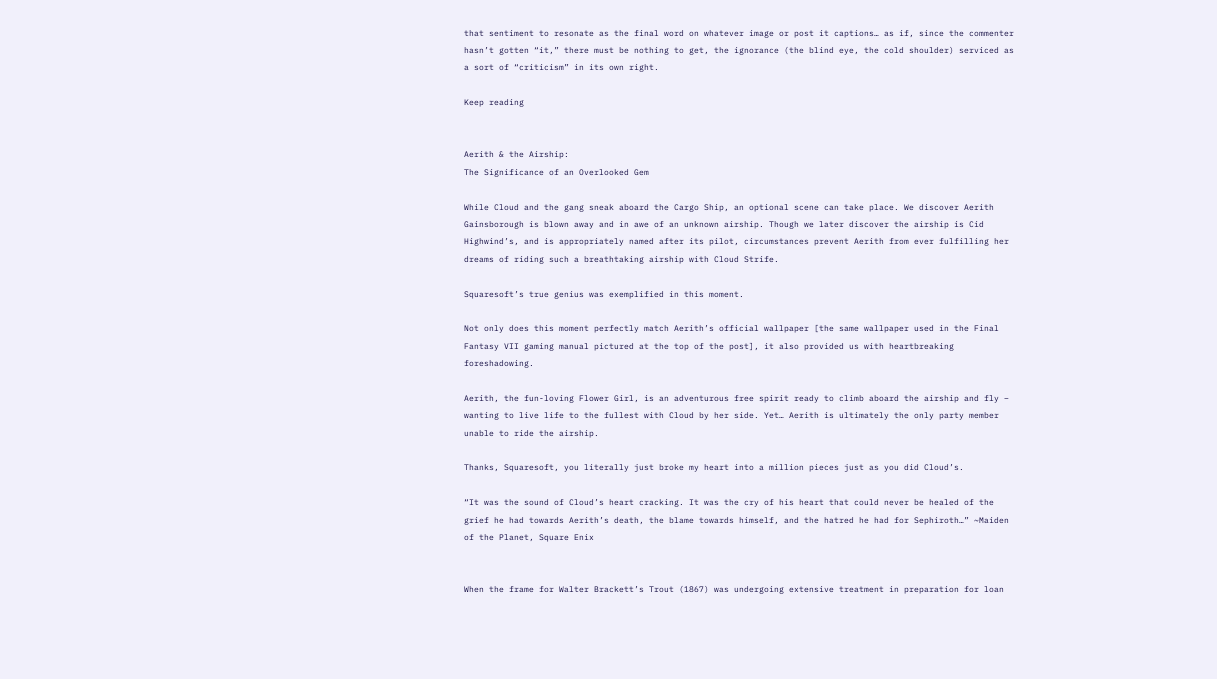that sentiment to resonate as the final word on whatever image or post it captions… as if, since the commenter hasn’t gotten “it,” there must be nothing to get, the ignorance (the blind eye, the cold shoulder) serviced as a sort of “criticism” in its own right.

Keep reading


Aerith & the Airship:
The Significance of an Overlooked Gem

While Cloud and the gang sneak aboard the Cargo Ship, an optional scene can take place. We discover Aerith Gainsborough is blown away and in awe of an unknown airship. Though we later discover the airship is Cid Highwind’s, and is appropriately named after its pilot, circumstances prevent Aerith from ever fulfilling her dreams of riding such a breathtaking airship with Cloud Strife.

Squaresoft’s true genius was exemplified in this moment.

Not only does this moment perfectly match Aerith’s official wallpaper [the same wallpaper used in the Final Fantasy VII gaming manual pictured at the top of the post], it also provided us with heartbreaking foreshadowing.

Aerith, the fun-loving Flower Girl, is an adventurous free spirit ready to climb aboard the airship and fly – wanting to live life to the fullest with Cloud by her side. Yet… Aerith is ultimately the only party member unable to ride the airship.

Thanks, Squaresoft, you literally just broke my heart into a million pieces just as you did Cloud’s.

“It was the sound of Cloud’s heart cracking. It was the cry of his heart that could never be healed of the grief he had towards Aerith’s death, the blame towards himself, and the hatred he had for Sephiroth…” ~Maiden of the Planet, Square Enix


When the frame for Walter Brackett’s Trout (1867) was undergoing extensive treatment in preparation for loan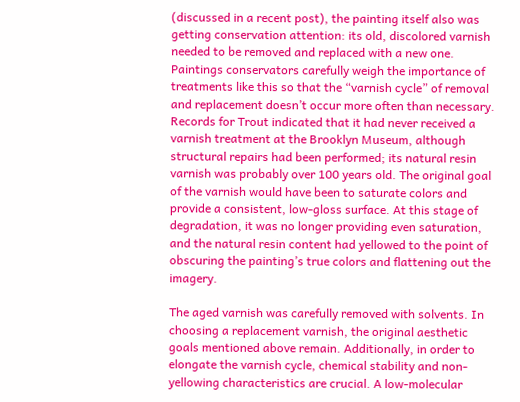(discussed in a recent post), the painting itself also was getting conservation attention: its old, discolored varnish needed to be removed and replaced with a new one. Paintings conservators carefully weigh the importance of treatments like this so that the “varnish cycle” of removal and replacement doesn’t occur more often than necessary. Records for Trout indicated that it had never received a varnish treatment at the Brooklyn Museum, although structural repairs had been performed; its natural resin varnish was probably over 100 years old. The original goal of the varnish would have been to saturate colors and provide a consistent, low-gloss surface. At this stage of degradation, it was no longer providing even saturation, and the natural resin content had yellowed to the point of obscuring the painting’s true colors and flattening out the imagery.

The aged varnish was carefully removed with solvents. In choosing a replacement varnish, the original aesthetic goals mentioned above remain. Additionally, in order to elongate the varnish cycle, chemical stability and non-yellowing characteristics are crucial. A low-molecular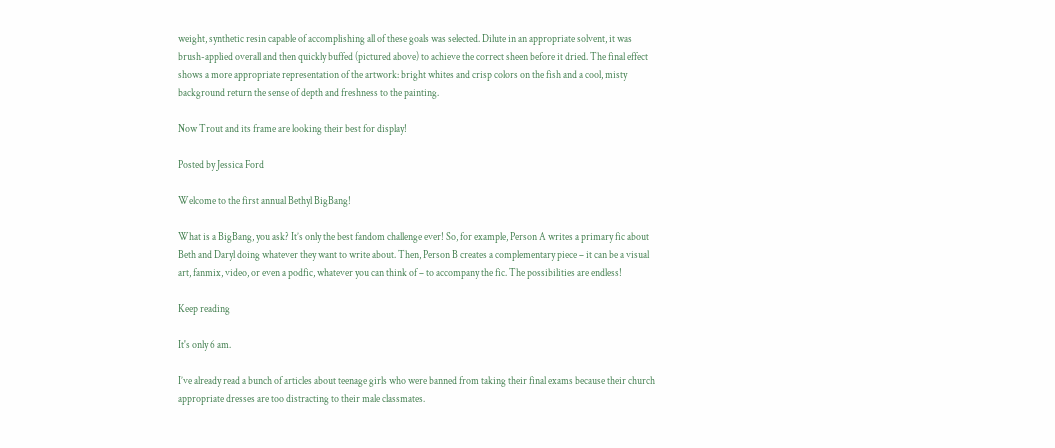weight, synthetic resin capable of accomplishing all of these goals was selected. Dilute in an appropriate solvent, it was brush-applied overall and then quickly buffed (pictured above) to achieve the correct sheen before it dried. The final effect shows a more appropriate representation of the artwork: bright whites and crisp colors on the fish and a cool, misty background return the sense of depth and freshness to the painting.

Now Trout and its frame are looking their best for display!

Posted by Jessica Ford

Welcome to the first annual Bethyl BigBang!

What is a BigBang, you ask? It’s only the best fandom challenge ever! So, for example, Person A writes a primary fic about Beth and Daryl doing whatever they want to write about. Then, Person B creates a complementary piece – it can be a visual art, fanmix, video, or even a podfic, whatever you can think of – to accompany the fic. The possibilities are endless!

Keep reading

It's only 6 am.

I’ve already read a bunch of articles about teenage girls who were banned from taking their final exams because their church appropriate dresses are too distracting to their male classmates.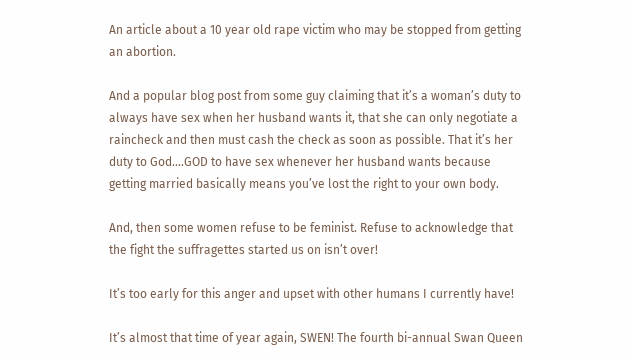An article about a 10 year old rape victim who may be stopped from getting an abortion.

And a popular blog post from some guy claiming that it’s a woman’s duty to always have sex when her husband wants it, that she can only negotiate a raincheck and then must cash the check as soon as possible. That it’s her duty to God….GOD to have sex whenever her husband wants because getting married basically means you’ve lost the right to your own body.

And, then some women refuse to be feminist. Refuse to acknowledge that the fight the suffragettes started us on isn’t over!

It’s too early for this anger and upset with other humans I currently have!

It’s almost that time of year again, SWEN! The fourth bi-annual Swan Queen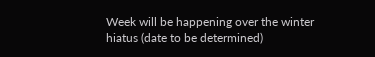Week will be happening over the winter hiatus (date to be determined)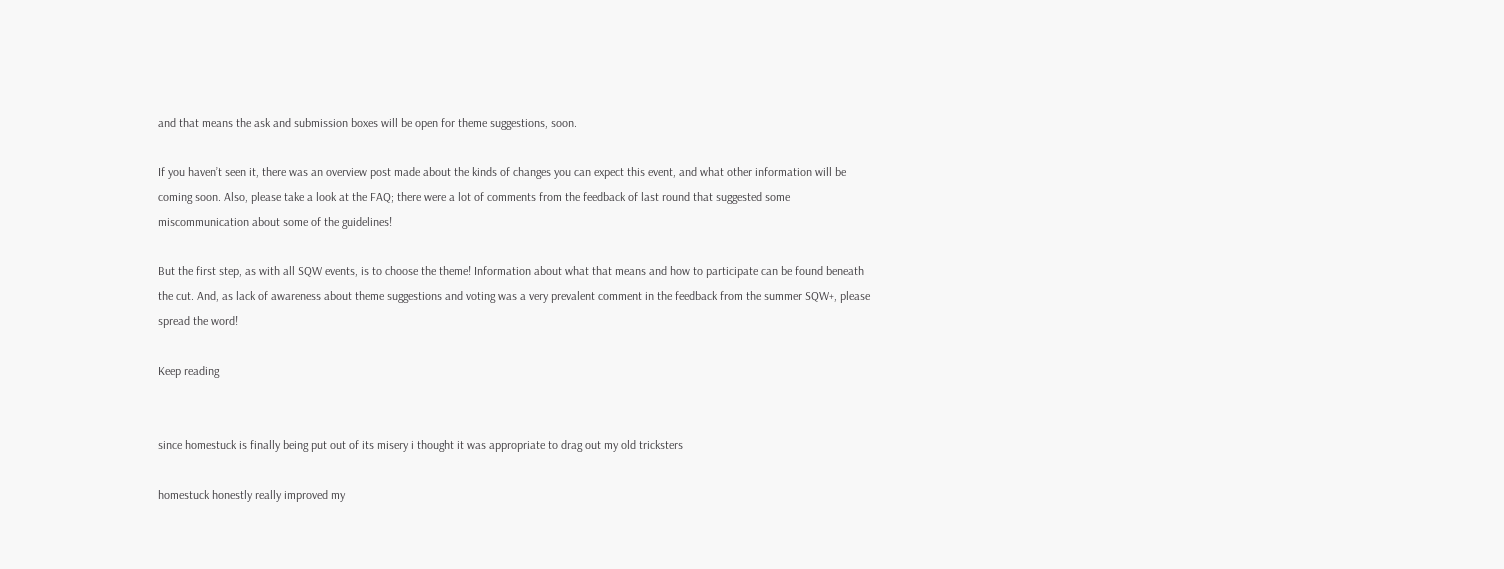and that means the ask and submission boxes will be open for theme suggestions, soon.

If you haven’t seen it, there was an overview post made about the kinds of changes you can expect this event, and what other information will be coming soon. Also, please take a look at the FAQ; there were a lot of comments from the feedback of last round that suggested some miscommunication about some of the guidelines!

But the first step, as with all SQW events, is to choose the theme! Information about what that means and how to participate can be found beneath the cut. And, as lack of awareness about theme suggestions and voting was a very prevalent comment in the feedback from the summer SQW+, please spread the word!

Keep reading


since homestuck is finally being put out of its misery i thought it was appropriate to drag out my old tricksters

homestuck honestly really improved my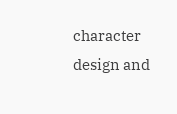character design and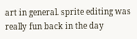art in general. sprite editing was really fun back in the day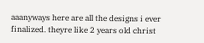aaanyways here are all the designs i ever finalized. theyre like 2 years old christ